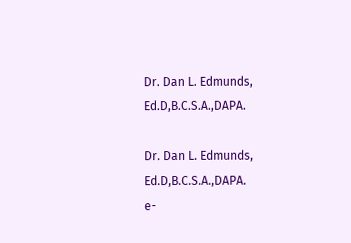Dr. Dan L. Edmunds, Ed.D,B.C.S.A.,DAPA.

Dr. Dan L. Edmunds, Ed.D,B.C.S.A.,DAPA.
e-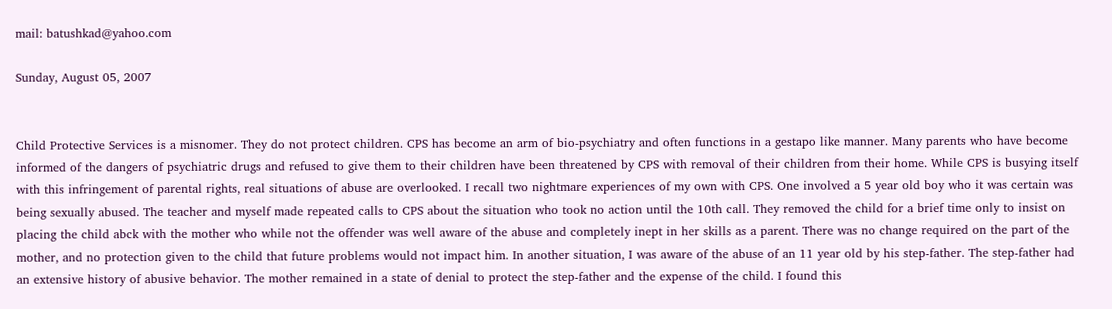mail: batushkad@yahoo.com

Sunday, August 05, 2007


Child Protective Services is a misnomer. They do not protect children. CPS has become an arm of bio-psychiatry and often functions in a gestapo like manner. Many parents who have become informed of the dangers of psychiatric drugs and refused to give them to their children have been threatened by CPS with removal of their children from their home. While CPS is busying itself with this infringement of parental rights, real situations of abuse are overlooked. I recall two nightmare experiences of my own with CPS. One involved a 5 year old boy who it was certain was being sexually abused. The teacher and myself made repeated calls to CPS about the situation who took no action until the 10th call. They removed the child for a brief time only to insist on placing the child abck with the mother who while not the offender was well aware of the abuse and completely inept in her skills as a parent. There was no change required on the part of the mother, and no protection given to the child that future problems would not impact him. In another situation, I was aware of the abuse of an 11 year old by his step-father. The step-father had an extensive history of abusive behavior. The mother remained in a state of denial to protect the step-father and the expense of the child. I found this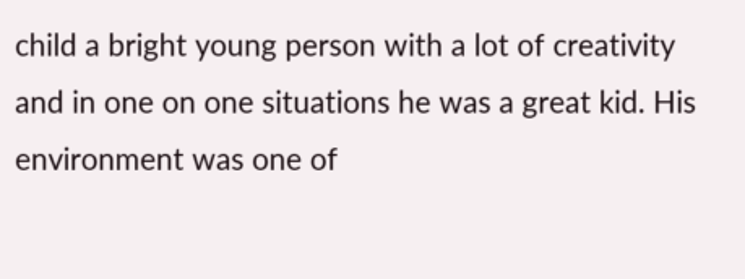child a bright young person with a lot of creativity and in one on one situations he was a great kid. His environment was one of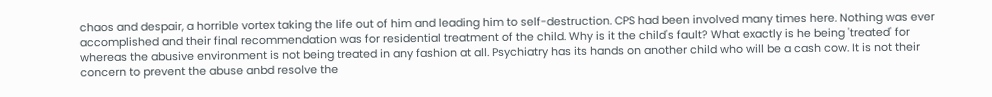chaos and despair, a horrible vortex taking the life out of him and leading him to self-destruction. CPS had been involved many times here. Nothing was ever accomplished and their final recommendation was for residential treatment of the child. Why is it the child's fault? What exactly is he being 'treated' for whereas the abusive environment is not being treated in any fashion at all. Psychiatry has its hands on another child who will be a cash cow. It is not their concern to prevent the abuse anbd resolve the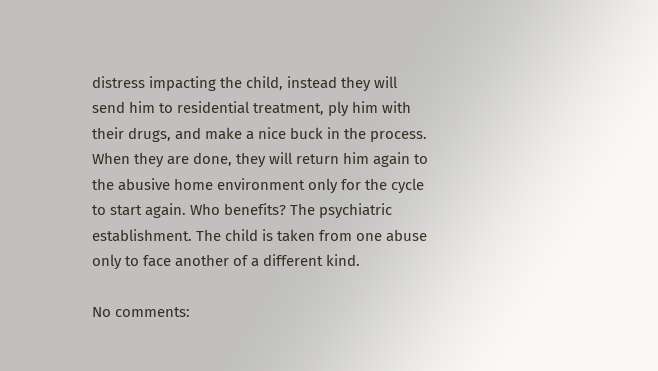distress impacting the child, instead they will send him to residential treatment, ply him with their drugs, and make a nice buck in the process. When they are done, they will return him again to the abusive home environment only for the cycle to start again. Who benefits? The psychiatric establishment. The child is taken from one abuse only to face another of a different kind.

No comments: